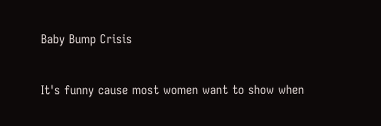Baby Bump Crisis

It's funny cause most women want to show when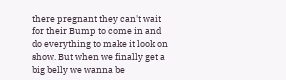there pregnant they can't wait for their Bump to come in and do everything to make it look on show. But when we finally get a big belly we wanna be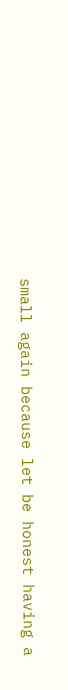small again because let be honest having a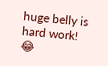huge belly is hard work! 😂